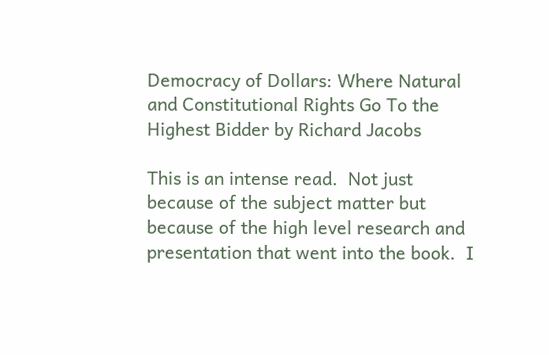Democracy of Dollars: Where Natural and Constitutional Rights Go To the Highest Bidder by Richard Jacobs

This is an intense read.  Not just because of the subject matter but because of the high level research and presentation that went into the book.  I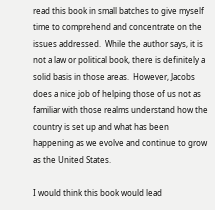read this book in small batches to give myself time to comprehend and concentrate on the issues addressed.  While the author says, it is not a law or political book, there is definitely a solid basis in those areas.  However, Jacobs does a nice job of helping those of us not as familiar with those realms understand how the country is set up and what has been happening as we evolve and continue to grow as the United States.

I would think this book would lead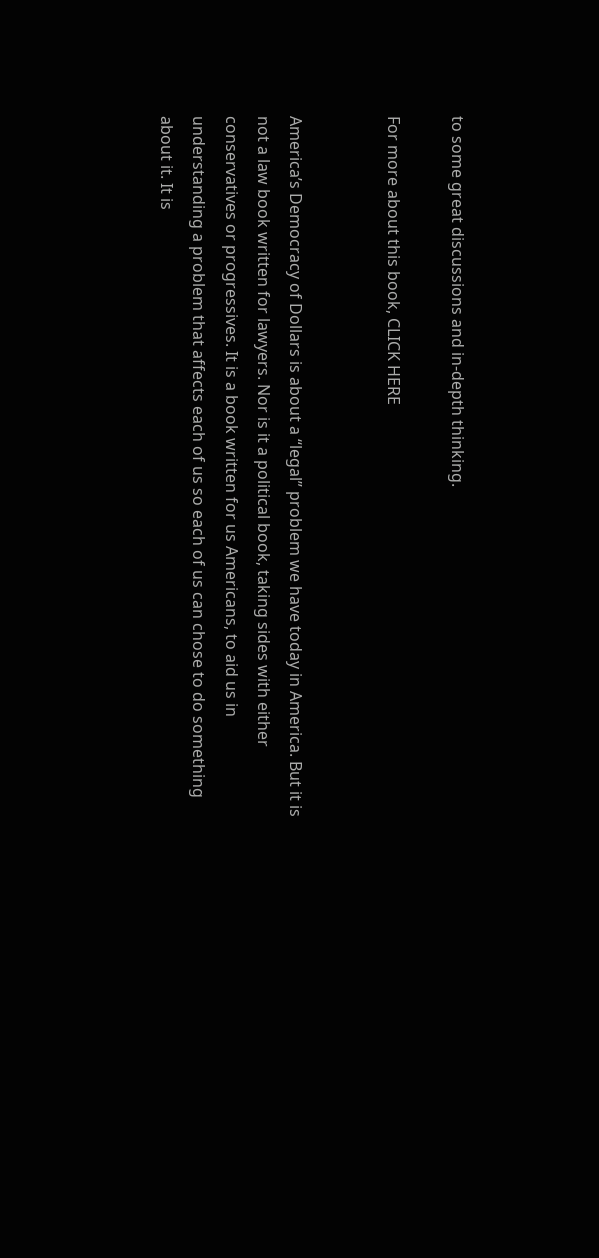to some great discussions and in-depth thinking.

For more about this book, CLICK HERE


America’s Democracy of Dollars is about a “legal” problem we have today in America. But it is not a law book written for lawyers. Nor is it a political book, taking sides with either conservatives or progressives. It is a book written for us Americans, to aid us in understanding a problem that affects each of us so each of us can chose to do something about it. It is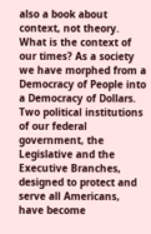also a book about context, not theory. What is the context of our times? As a society we have morphed from a Democracy of People into a Democracy of Dollars. Two political institutions of our federal government, the Legislative and the Executive Branches, designed to protect and serve all Americans, have become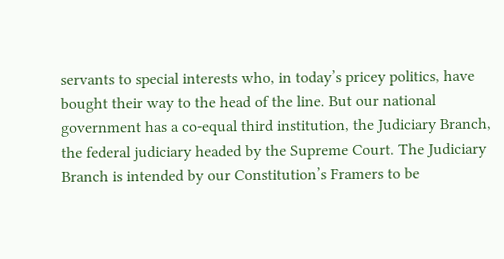servants to special interests who, in today’s pricey politics, have bought their way to the head of the line. But our national government has a co-equal third institution, the Judiciary Branch, the federal judiciary headed by the Supreme Court. The Judiciary Branch is intended by our Constitution’s Framers to be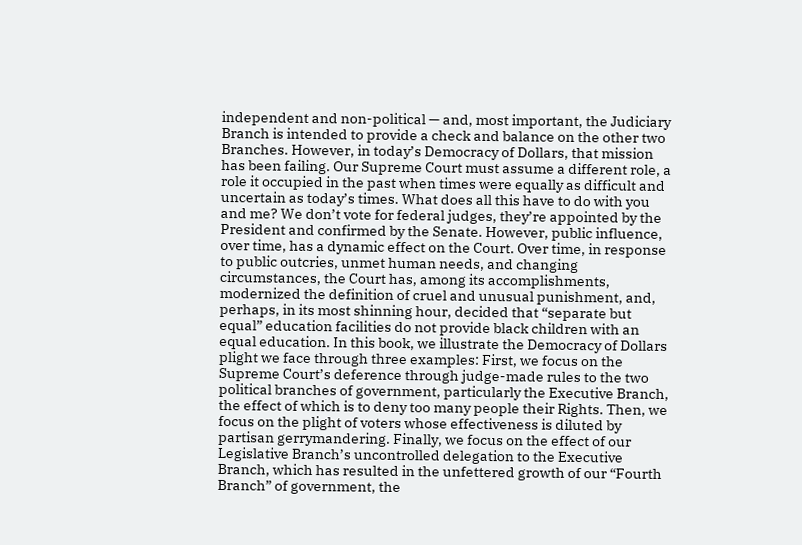independent and non-political — and, most important, the Judiciary Branch is intended to provide a check and balance on the other two Branches. However, in today’s Democracy of Dollars, that mission has been failing. Our Supreme Court must assume a different role, a role it occupied in the past when times were equally as difficult and uncertain as today’s times. What does all this have to do with you and me? We don’t vote for federal judges, they’re appointed by the President and confirmed by the Senate. However, public influence, over time, has a dynamic effect on the Court. Over time, in response to public outcries, unmet human needs, and changing circumstances, the Court has, among its accomplishments, modernized the definition of cruel and unusual punishment, and, perhaps, in its most shinning hour, decided that “separate but equal” education facilities do not provide black children with an equal education. In this book, we illustrate the Democracy of Dollars plight we face through three examples: First, we focus on the Supreme Court’s deference through judge-made rules to the two political branches of government, particularly the Executive Branch, the effect of which is to deny too many people their Rights. Then, we focus on the plight of voters whose effectiveness is diluted by partisan gerrymandering. Finally, we focus on the effect of our Legislative Branch’s uncontrolled delegation to the Executive Branch, which has resulted in the unfettered growth of our “Fourth Branch” of government, the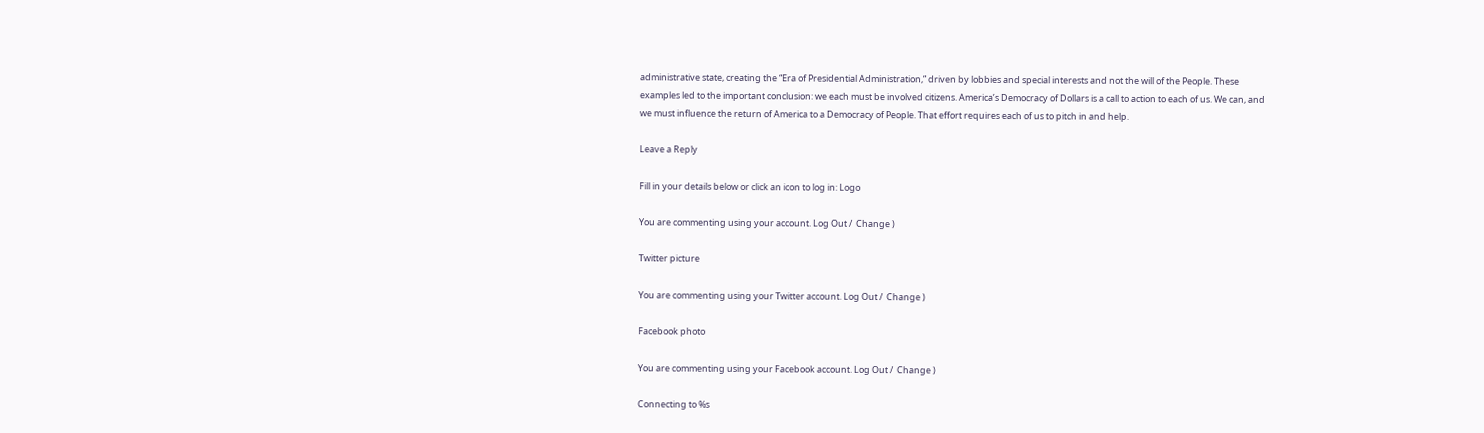administrative state, creating the “Era of Presidential Administration,” driven by lobbies and special interests and not the will of the People. These examples led to the important conclusion: we each must be involved citizens. America’s Democracy of Dollars is a call to action to each of us. We can, and we must influence the return of America to a Democracy of People. That effort requires each of us to pitch in and help.

Leave a Reply

Fill in your details below or click an icon to log in: Logo

You are commenting using your account. Log Out /  Change )

Twitter picture

You are commenting using your Twitter account. Log Out /  Change )

Facebook photo

You are commenting using your Facebook account. Log Out /  Change )

Connecting to %s